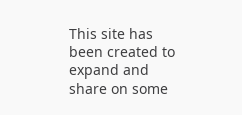This site has been created to expand and share on some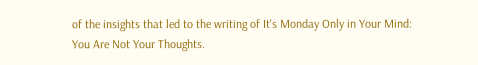of the insights that led to the writing of It's Monday Only in Your Mind: You Are Not Your Thoughts.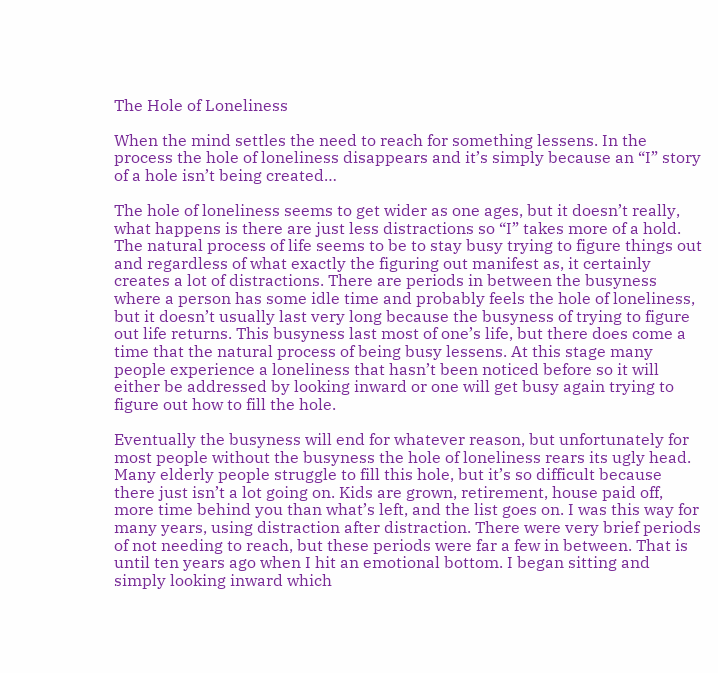The Hole of Loneliness

When the mind settles the need to reach for something lessens. In the process the hole of loneliness disappears and it’s simply because an “I” story of a hole isn’t being created…

The hole of loneliness seems to get wider as one ages, but it doesn’t really, what happens is there are just less distractions so “I” takes more of a hold. The natural process of life seems to be to stay busy trying to figure things out and regardless of what exactly the figuring out manifest as, it certainly creates a lot of distractions. There are periods in between the busyness where a person has some idle time and probably feels the hole of loneliness, but it doesn’t usually last very long because the busyness of trying to figure out life returns. This busyness last most of one’s life, but there does come a time that the natural process of being busy lessens. At this stage many people experience a loneliness that hasn’t been noticed before so it will either be addressed by looking inward or one will get busy again trying to figure out how to fill the hole.

Eventually the busyness will end for whatever reason, but unfortunately for most people without the busyness the hole of loneliness rears its ugly head. Many elderly people struggle to fill this hole, but it’s so difficult because there just isn’t a lot going on. Kids are grown, retirement, house paid off, more time behind you than what’s left, and the list goes on. I was this way for many years, using distraction after distraction. There were very brief periods of not needing to reach, but these periods were far a few in between. That is until ten years ago when I hit an emotional bottom. I began sitting and simply looking inward which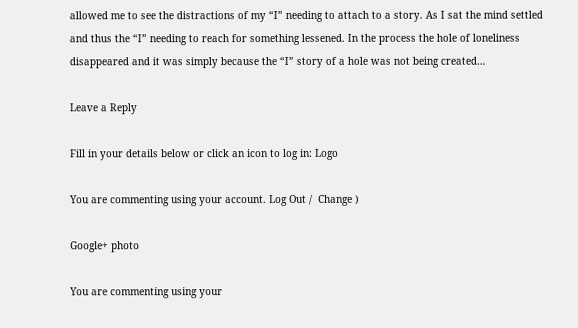allowed me to see the distractions of my “I” needing to attach to a story. As I sat the mind settled and thus the “I” needing to reach for something lessened. In the process the hole of loneliness disappeared and it was simply because the “I” story of a hole was not being created…

Leave a Reply

Fill in your details below or click an icon to log in: Logo

You are commenting using your account. Log Out /  Change )

Google+ photo

You are commenting using your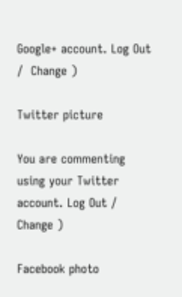Google+ account. Log Out /  Change )

Twitter picture

You are commenting using your Twitter account. Log Out /  Change )

Facebook photo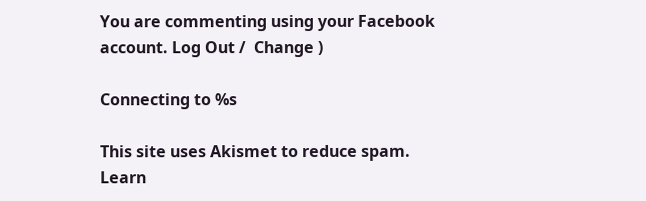You are commenting using your Facebook account. Log Out /  Change )

Connecting to %s

This site uses Akismet to reduce spam. Learn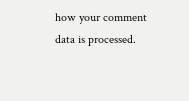how your comment data is processed.